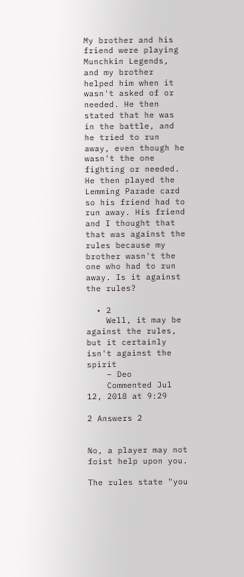My brother and his friend were playing Munchkin Legends, and my brother helped him when it wasn't asked of or needed. He then stated that he was in the battle, and he tried to run away, even though he wasn't the one fighting or needed. He then played the Lemming Parade card so his friend had to run away. His friend and I thought that that was against the rules because my brother wasn't the one who had to run away. Is it against the rules?

  • 2
    Well, it may be against the rules, but it certainly isn't against the spirit
    – Deo
    Commented Jul 12, 2018 at 9:29

2 Answers 2


No, a player may not foist help upon you.

The rules state "you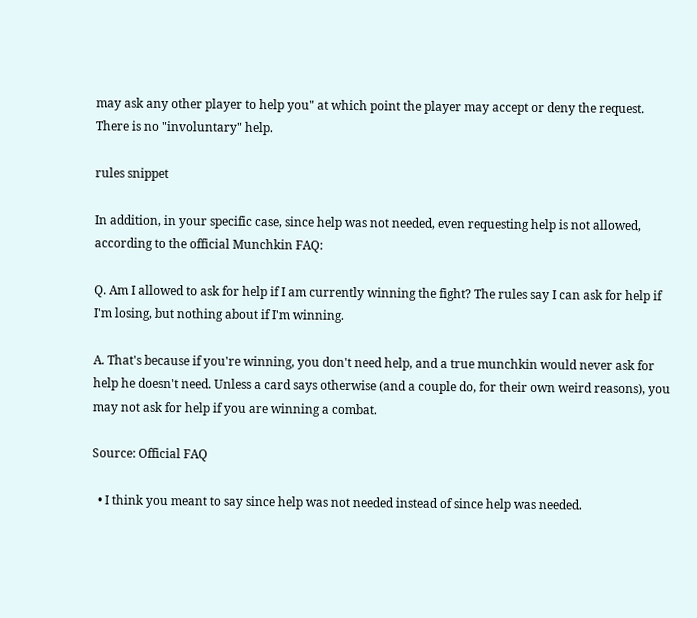may ask any other player to help you" at which point the player may accept or deny the request. There is no "involuntary" help.

rules snippet

In addition, in your specific case, since help was not needed, even requesting help is not allowed, according to the official Munchkin FAQ:

Q. Am I allowed to ask for help if I am currently winning the fight? The rules say I can ask for help if I'm losing, but nothing about if I'm winning.

A. That's because if you're winning, you don't need help, and a true munchkin would never ask for help he doesn't need. Unless a card says otherwise (and a couple do, for their own weird reasons), you may not ask for help if you are winning a combat.

Source: Official FAQ

  • I think you meant to say since help was not needed instead of since help was needed.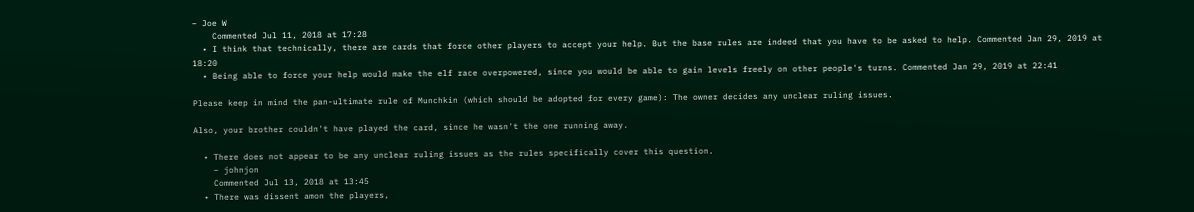– Joe W
    Commented Jul 11, 2018 at 17:28
  • I think that technically, there are cards that force other players to accept your help. But the base rules are indeed that you have to be asked to help. Commented Jan 29, 2019 at 18:20
  • Being able to force your help would make the elf race overpowered, since you would be able to gain levels freely on other people's turns. Commented Jan 29, 2019 at 22:41

Please keep in mind the pan-ultimate rule of Munchkin (which should be adopted for every game): The owner decides any unclear ruling issues.

Also, your brother couldn't have played the card, since he wasn't the one running away.

  • There does not appear to be any unclear ruling issues as the rules specifically cover this question.
    – johnjon
    Commented Jul 13, 2018 at 13:45
  • There was dissent amon the players,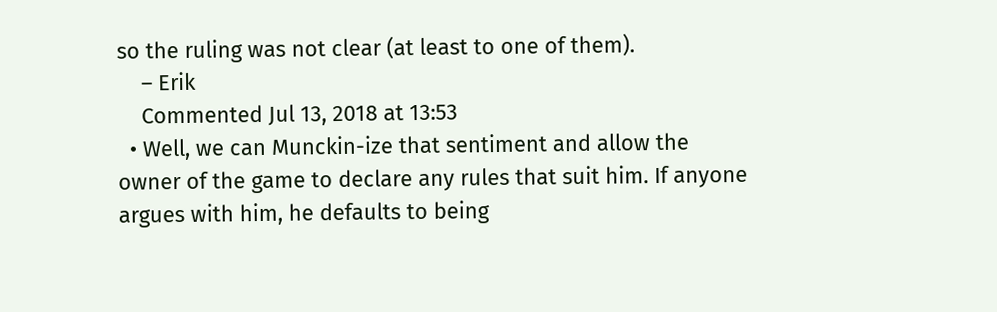so the ruling was not clear (at least to one of them).
    – Erik
    Commented Jul 13, 2018 at 13:53
  • Well, we can Munckin-ize that sentiment and allow the owner of the game to declare any rules that suit him. If anyone argues with him, he defaults to being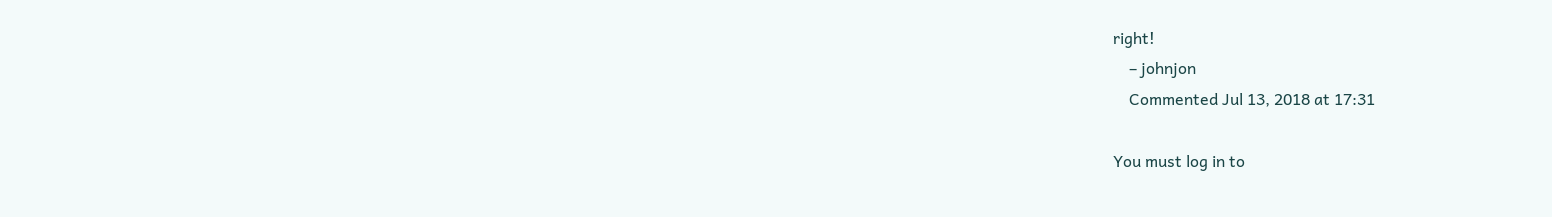right!
    – johnjon
    Commented Jul 13, 2018 at 17:31

You must log in to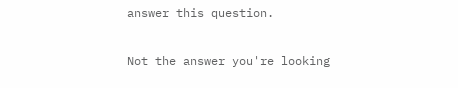answer this question.

Not the answer you're looking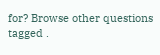for? Browse other questions tagged .